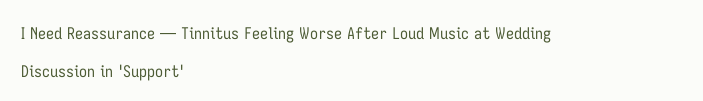I Need Reassurance — Tinnitus Feeling Worse After Loud Music at Wedding

Discussion in 'Support'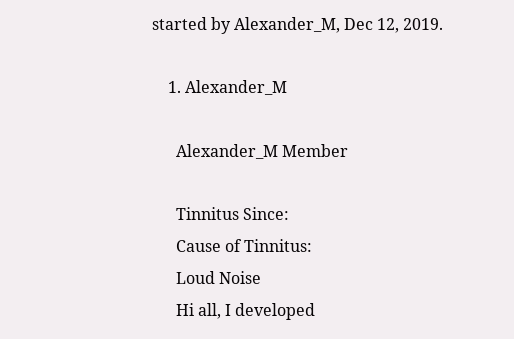started by Alexander_M, Dec 12, 2019.

    1. Alexander_M

      Alexander_M Member

      Tinnitus Since:
      Cause of Tinnitus:
      Loud Noise
      Hi all, I developed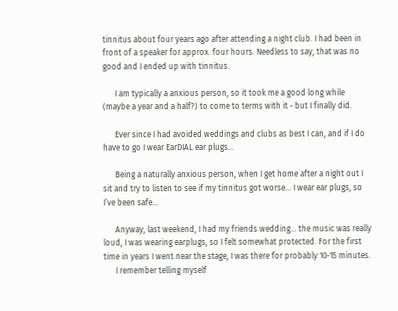tinnitus about four years ago after attending a night club. I had been in front of a speaker for approx. four hours. Needless to say, that was no good and I ended up with tinnitus.

      I am typically a anxious person, so it took me a good long while (maybe a year and a half?) to come to terms with it - but I finally did.

      Ever since I had avoided weddings and clubs as best I can, and if I do have to go I wear EarDIAL ear plugs...

      Being a naturally anxious person, when I get home after a night out I sit and try to listen to see if my tinnitus got worse... I wear ear plugs, so I’ve been safe...

      Anyway, last weekend, I had my friends wedding... the music was really loud, I was wearing earplugs, so I felt somewhat protected. For the first time in years I went near the stage, I was there for probably 10-15 minutes.
      I remember telling myself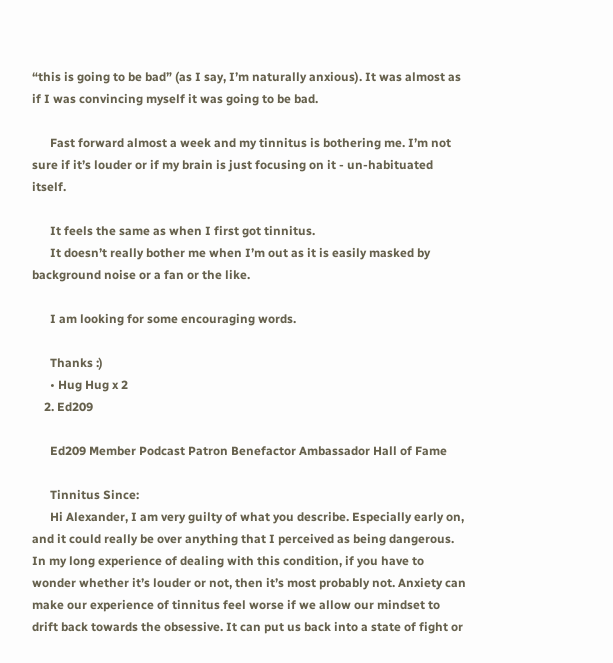“this is going to be bad” (as I say, I’m naturally anxious). It was almost as if I was convincing myself it was going to be bad.

      Fast forward almost a week and my tinnitus is bothering me. I’m not sure if it’s louder or if my brain is just focusing on it - un-habituated itself.

      It feels the same as when I first got tinnitus.
      It doesn’t really bother me when I’m out as it is easily masked by background noise or a fan or the like.

      I am looking for some encouraging words.

      Thanks :)
      • Hug Hug x 2
    2. Ed209

      Ed209 Member Podcast Patron Benefactor Ambassador Hall of Fame

      Tinnitus Since:
      Hi Alexander, I am very guilty of what you describe. Especially early on, and it could really be over anything that I perceived as being dangerous. In my long experience of dealing with this condition, if you have to wonder whether it’s louder or not, then it’s most probably not. Anxiety can make our experience of tinnitus feel worse if we allow our mindset to drift back towards the obsessive. It can put us back into a state of fight or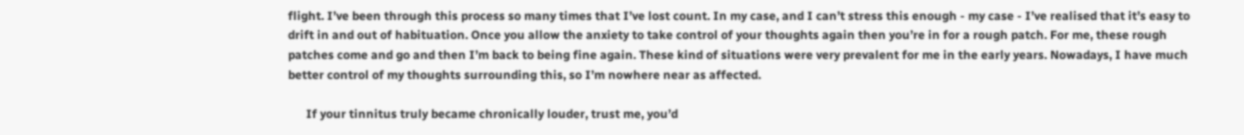flight. I’ve been through this process so many times that I’ve lost count. In my case, and I can’t stress this enough - my case - I’ve realised that it’s easy to drift in and out of habituation. Once you allow the anxiety to take control of your thoughts again then you’re in for a rough patch. For me, these rough patches come and go and then I’m back to being fine again. These kind of situations were very prevalent for me in the early years. Nowadays, I have much better control of my thoughts surrounding this, so I’m nowhere near as affected.

      If your tinnitus truly became chronically louder, trust me, you’d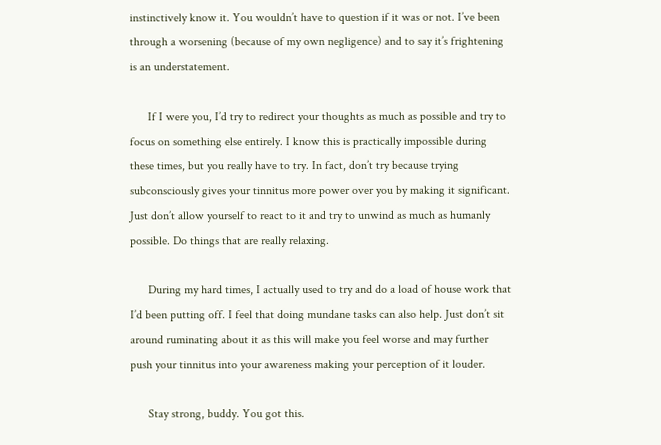instinctively know it. You wouldn’t have to question if it was or not. I’ve been through a worsening (because of my own negligence) and to say it’s frightening is an understatement.

      If I were you, I’d try to redirect your thoughts as much as possible and try to focus on something else entirely. I know this is practically impossible during these times, but you really have to try. In fact, don’t try because trying subconsciously gives your tinnitus more power over you by making it significant. Just don’t allow yourself to react to it and try to unwind as much as humanly possible. Do things that are really relaxing.

      During my hard times, I actually used to try and do a load of house work that I’d been putting off. I feel that doing mundane tasks can also help. Just don’t sit around ruminating about it as this will make you feel worse and may further push your tinnitus into your awareness making your perception of it louder.

      Stay strong, buddy. You got this.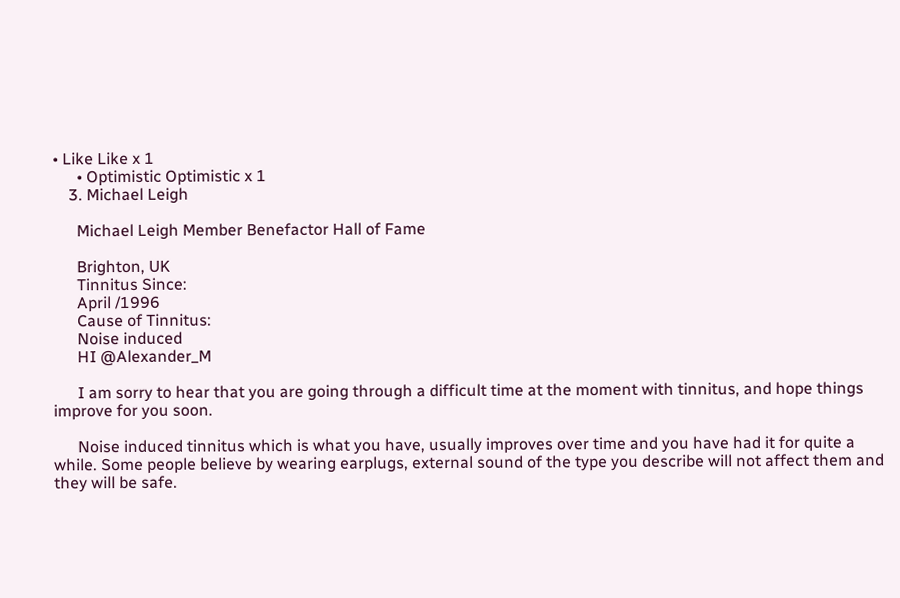• Like Like x 1
      • Optimistic Optimistic x 1
    3. Michael Leigh

      Michael Leigh Member Benefactor Hall of Fame

      Brighton, UK
      Tinnitus Since:
      April /1996
      Cause of Tinnitus:
      Noise induced
      HI @Alexander_M

      I am sorry to hear that you are going through a difficult time at the moment with tinnitus, and hope things improve for you soon.

      Noise induced tinnitus which is what you have, usually improves over time and you have had it for quite a while. Some people believe by wearing earplugs, external sound of the type you describe will not affect them and they will be safe.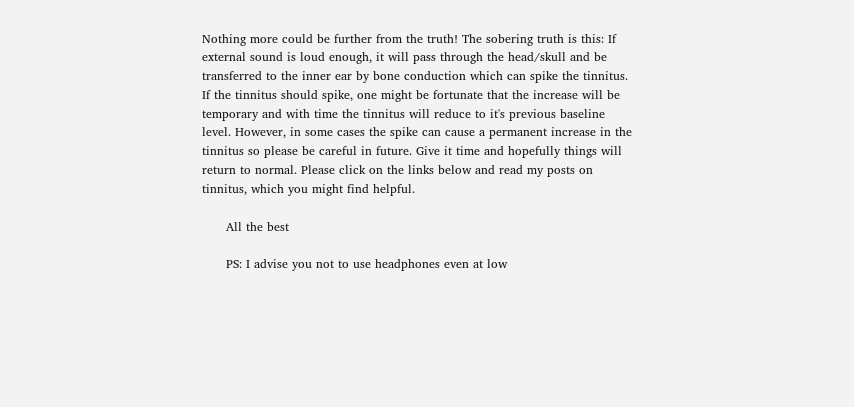Nothing more could be further from the truth! The sobering truth is this: If external sound is loud enough, it will pass through the head/skull and be transferred to the inner ear by bone conduction which can spike the tinnitus. If the tinnitus should spike, one might be fortunate that the increase will be temporary and with time the tinnitus will reduce to it's previous baseline level. However, in some cases the spike can cause a permanent increase in the tinnitus so please be careful in future. Give it time and hopefully things will return to normal. Please click on the links below and read my posts on tinnitus, which you might find helpful.

      All the best

      PS: I advise you not to use headphones even at low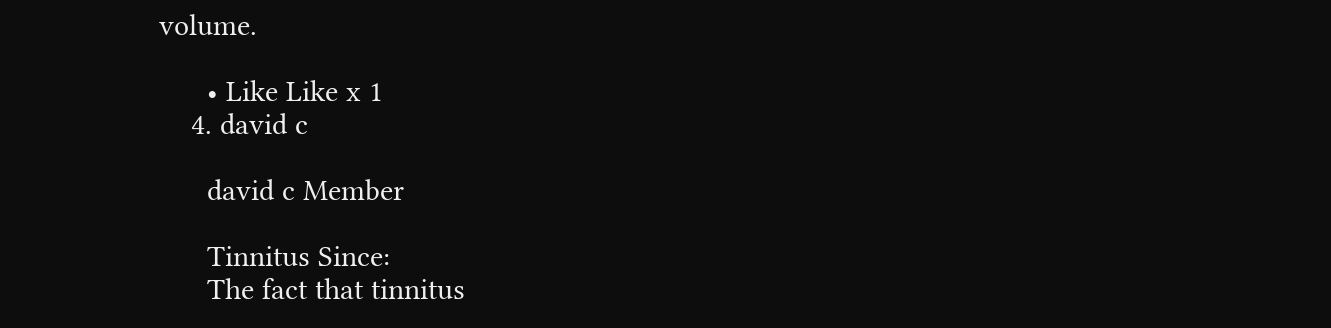volume.

      • Like Like x 1
    4. david c

      david c Member

      Tinnitus Since:
      The fact that tinnitus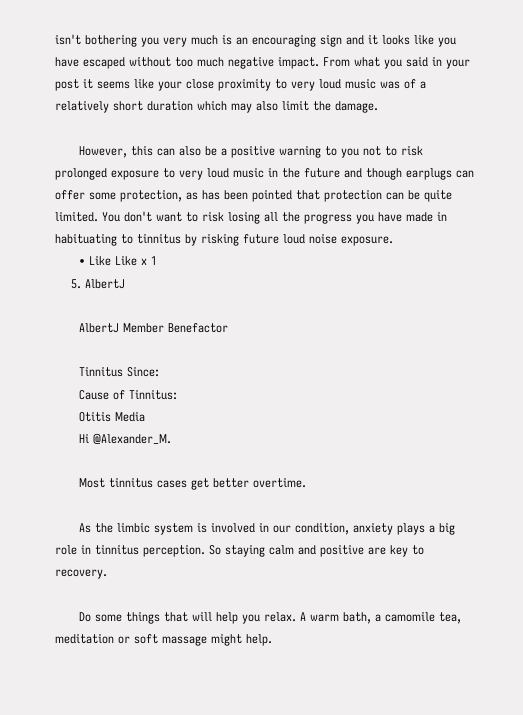isn't bothering you very much is an encouraging sign and it looks like you have escaped without too much negative impact. From what you said in your post it seems like your close proximity to very loud music was of a relatively short duration which may also limit the damage.

      However, this can also be a positive warning to you not to risk prolonged exposure to very loud music in the future and though earplugs can offer some protection, as has been pointed that protection can be quite limited. You don't want to risk losing all the progress you have made in habituating to tinnitus by risking future loud noise exposure.
      • Like Like x 1
    5. AlbertJ

      AlbertJ Member Benefactor

      Tinnitus Since:
      Cause of Tinnitus:
      Otitis Media
      Hi @Alexander_M.

      Most tinnitus cases get better overtime.

      As the limbic system is involved in our condition, anxiety plays a big role in tinnitus perception. So staying calm and positive are key to recovery.

      Do some things that will help you relax. A warm bath, a camomile tea, meditation or soft massage might help.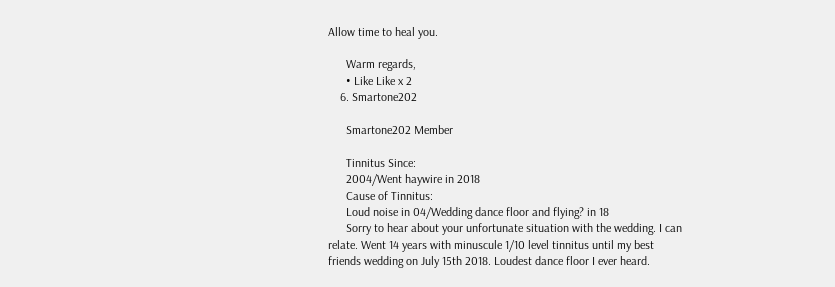Allow time to heal you.

      Warm regards,
      • Like Like x 2
    6. Smartone202

      Smartone202 Member

      Tinnitus Since:
      2004/Went haywire in 2018
      Cause of Tinnitus:
      Loud noise in 04/Wedding dance floor and flying? in 18
      Sorry to hear about your unfortunate situation with the wedding. I can relate. Went 14 years with minuscule 1/10 level tinnitus until my best friends wedding on July 15th 2018. Loudest dance floor I ever heard.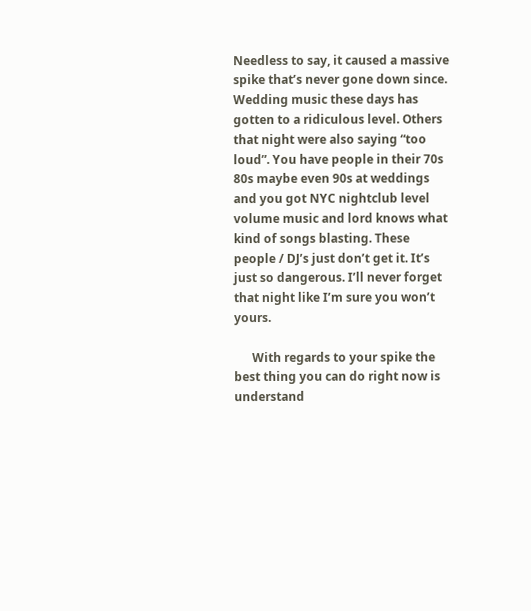Needless to say, it caused a massive spike that’s never gone down since. Wedding music these days has gotten to a ridiculous level. Others that night were also saying “too loud”. You have people in their 70s 80s maybe even 90s at weddings and you got NYC nightclub level volume music and lord knows what kind of songs blasting. These people / DJ’s just don’t get it. It’s just so dangerous. I’ll never forget that night like I’m sure you won’t yours.

      With regards to your spike the best thing you can do right now is understand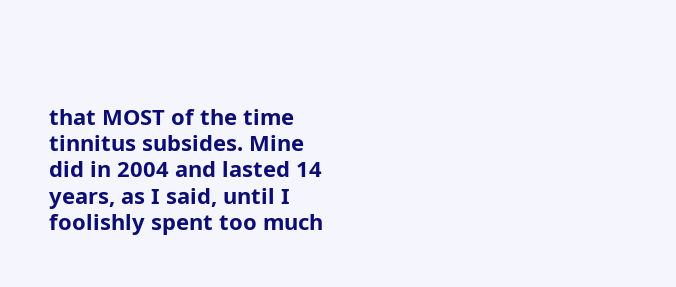that MOST of the time tinnitus subsides. Mine did in 2004 and lasted 14 years, as I said, until I foolishly spent too much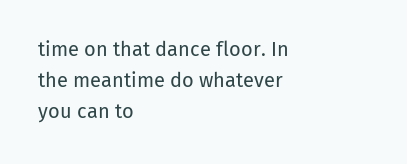time on that dance floor. In the meantime do whatever you can to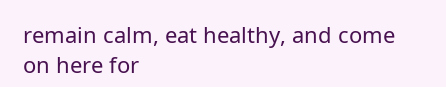remain calm, eat healthy, and come on here for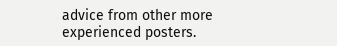advice from other more experienced posters.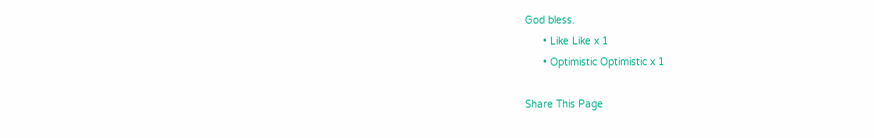God bless.
      • Like Like x 1
      • Optimistic Optimistic x 1

Share This Page